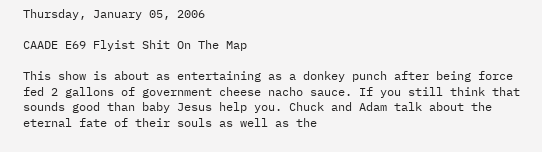Thursday, January 05, 2006

CAADE E69 Flyist Shit On The Map

This show is about as entertaining as a donkey punch after being force fed 2 gallons of government cheese nacho sauce. If you still think that sounds good than baby Jesus help you. Chuck and Adam talk about the eternal fate of their souls as well as the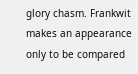glory chasm. Frankwit makes an appearance only to be compared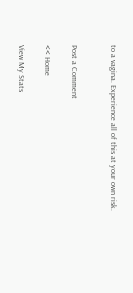to a vagina. Experience all of this at your own risk.


Post a Comment

<< Home

View My Stats